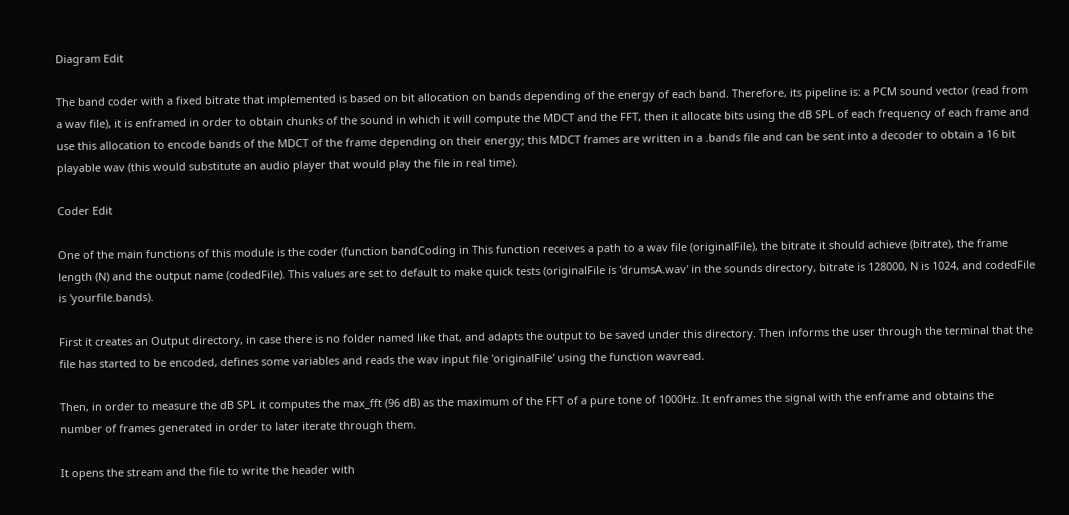Diagram Edit

The band coder with a fixed bitrate that implemented is based on bit allocation on bands depending of the energy of each band. Therefore, its pipeline is: a PCM sound vector (read from a wav file), it is enframed in order to obtain chunks of the sound in which it will compute the MDCT and the FFT, then it allocate bits using the dB SPL of each frequency of each frame and use this allocation to encode bands of the MDCT of the frame depending on their energy; this MDCT frames are written in a .bands file and can be sent into a decoder to obtain a 16 bit playable wav (this would substitute an audio player that would play the file in real time).

Coder Edit

One of the main functions of this module is the coder (function bandCoding in This function receives a path to a wav file (originalFile), the bitrate it should achieve (bitrate), the frame length (N) and the output name (codedFile). This values are set to default to make quick tests (originalFile is 'drumsA.wav' in the sounds directory, bitrate is 128000, N is 1024, and codedFile is 'yourfile.bands).

First it creates an Output directory, in case there is no folder named like that, and adapts the output to be saved under this directory. Then informs the user through the terminal that the file has started to be encoded, defines some variables and reads the wav input file 'originalFile' using the function wavread.

Then, in order to measure the dB SPL it computes the max_fft (96 dB) as the maximum of the FFT of a pure tone of 1000Hz. It enframes the signal with the enframe and obtains the number of frames generated in order to later iterate through them.

It opens the stream and the file to write the header with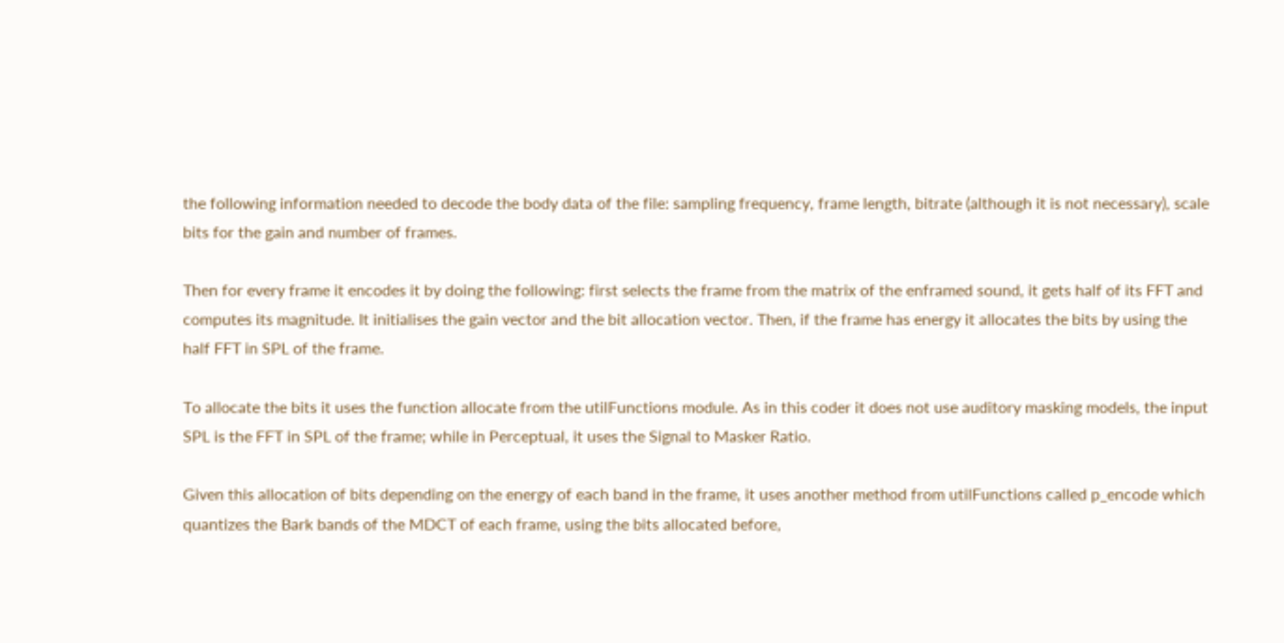the following information needed to decode the body data of the file: sampling frequency, frame length, bitrate (although it is not necessary), scale bits for the gain and number of frames.

Then for every frame it encodes it by doing the following: first selects the frame from the matrix of the enframed sound, it gets half of its FFT and computes its magnitude. It initialises the gain vector and the bit allocation vector. Then, if the frame has energy it allocates the bits by using the half FFT in SPL of the frame.

To allocate the bits it uses the function allocate from the utilFunctions module. As in this coder it does not use auditory masking models, the input SPL is the FFT in SPL of the frame; while in Perceptual, it uses the Signal to Masker Ratio.

Given this allocation of bits depending on the energy of each band in the frame, it uses another method from utilFunctions called p_encode which quantizes the Bark bands of the MDCT of each frame, using the bits allocated before,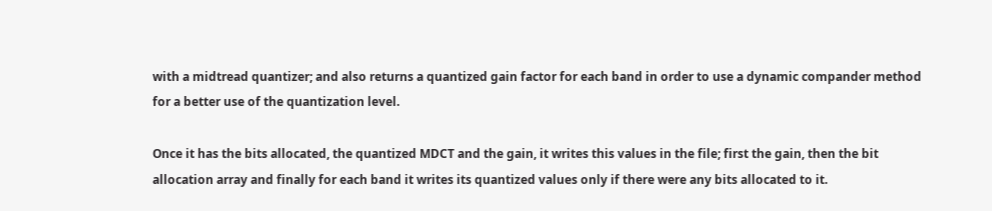with a midtread quantizer; and also returns a quantized gain factor for each band in order to use a dynamic compander method for a better use of the quantization level.

Once it has the bits allocated, the quantized MDCT and the gain, it writes this values in the file; first the gain, then the bit allocation array and finally for each band it writes its quantized values only if there were any bits allocated to it.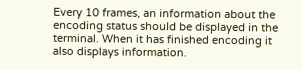Every 10 frames, an information about the encoding status should be displayed in the terminal. When it has finished encoding it also displays information.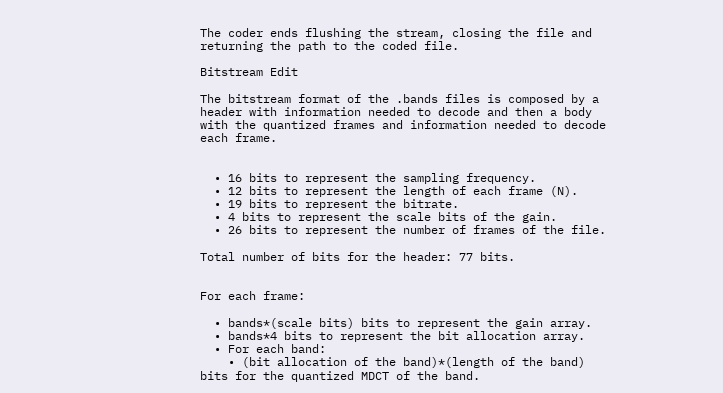The coder ends flushing the stream, closing the file and returning the path to the coded file.

Bitstream Edit

The bitstream format of the .bands files is composed by a header with information needed to decode and then a body with the quantized frames and information needed to decode each frame.


  • 16 bits to represent the sampling frequency.
  • 12 bits to represent the length of each frame (N).
  • 19 bits to represent the bitrate.
  • 4 bits to represent the scale bits of the gain.
  • 26 bits to represent the number of frames of the file.

Total number of bits for the header: 77 bits.


For each frame:

  • bands*(scale bits) bits to represent the gain array.
  • bands*4 bits to represent the bit allocation array.
  • For each band:
    • (bit allocation of the band)*(length of the band) bits for the quantized MDCT of the band.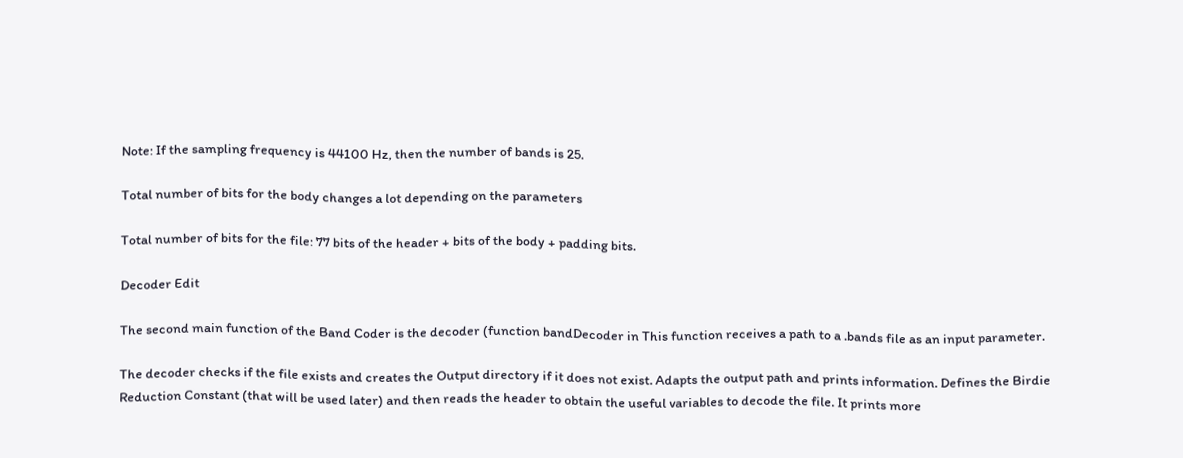Note: If the sampling frequency is 44100 Hz, then the number of bands is 25.

Total number of bits for the body changes a lot depending on the parameters

Total number of bits for the file: 77 bits of the header + bits of the body + padding bits.

Decoder Edit

The second main function of the Band Coder is the decoder (function bandDecoder in This function receives a path to a .bands file as an input parameter.

The decoder checks if the file exists and creates the Output directory if it does not exist. Adapts the output path and prints information. Defines the Birdie Reduction Constant (that will be used later) and then reads the header to obtain the useful variables to decode the file. It prints more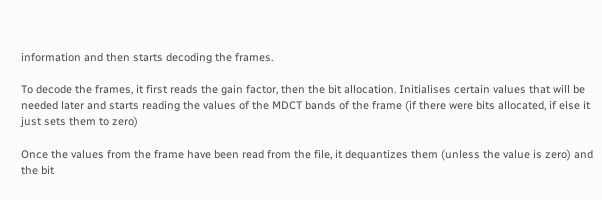information and then starts decoding the frames.

To decode the frames, it first reads the gain factor, then the bit allocation. Initialises certain values that will be needed later and starts reading the values of the MDCT bands of the frame (if there were bits allocated, if else it just sets them to zero)

Once the values from the frame have been read from the file, it dequantizes them (unless the value is zero) and the bit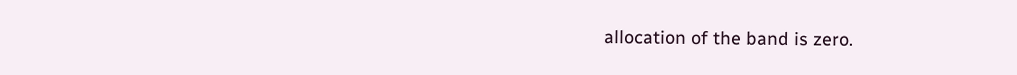allocation of the band is zero.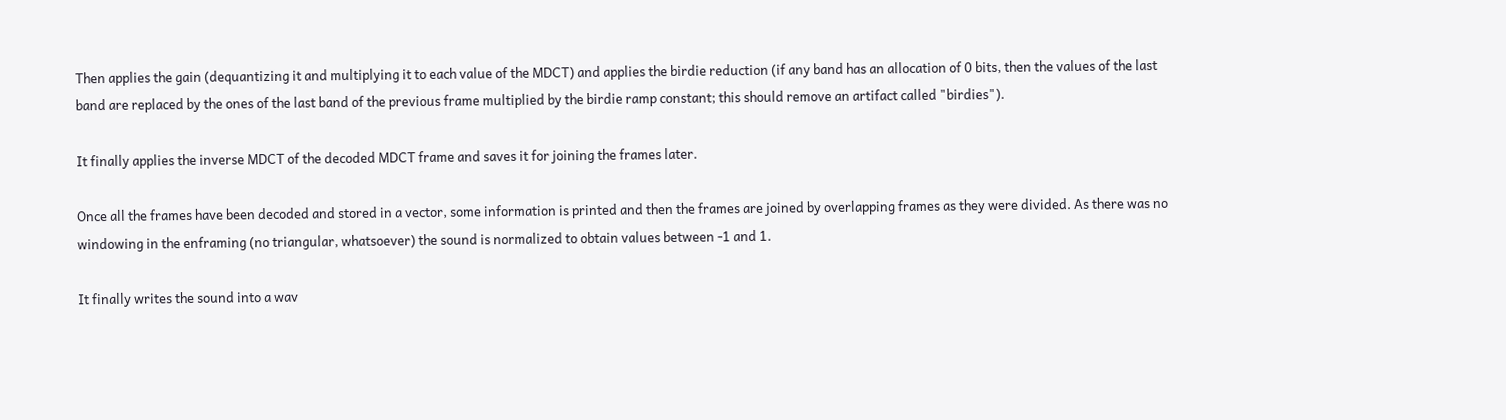Then applies the gain (dequantizing it and multiplying it to each value of the MDCT) and applies the birdie reduction (if any band has an allocation of 0 bits, then the values of the last band are replaced by the ones of the last band of the previous frame multiplied by the birdie ramp constant; this should remove an artifact called "birdies").

It finally applies the inverse MDCT of the decoded MDCT frame and saves it for joining the frames later.

Once all the frames have been decoded and stored in a vector, some information is printed and then the frames are joined by overlapping frames as they were divided. As there was no windowing in the enframing (no triangular, whatsoever) the sound is normalized to obtain values between -1 and 1.

It finally writes the sound into a wav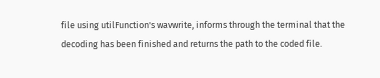file using utilFunction's wavwrite, informs through the terminal that the decoding has been finished and returns the path to the coded file.